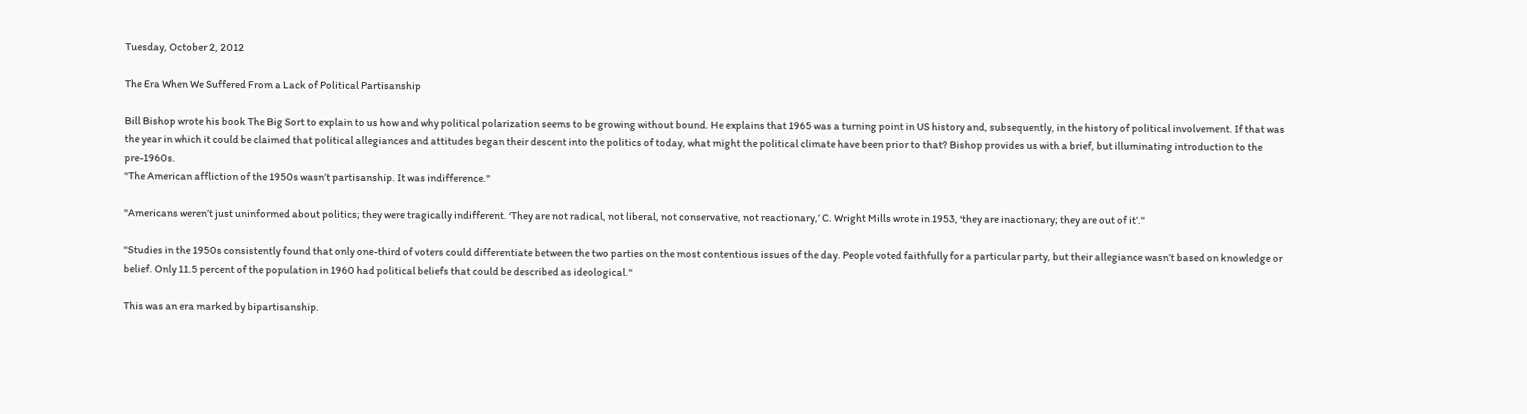Tuesday, October 2, 2012

The Era When We Suffered From a Lack of Political Partisanship

Bill Bishop wrote his book The Big Sort to explain to us how and why political polarization seems to be growing without bound. He explains that 1965 was a turning point in US history and, subsequently, in the history of political involvement. If that was the year in which it could be claimed that political allegiances and attitudes began their descent into the politics of today, what might the political climate have been prior to that? Bishop provides us with a brief, but illuminating introduction to the pre-1960s.
"The American affliction of the 1950s wasn’t partisanship. It was indifference."

"Americans weren’t just uninformed about politics; they were tragically indifferent. ‘They are not radical, not liberal, not conservative, not reactionary,’ C. Wright Mills wrote in 1953, ‘they are inactionary; they are out of it’."

"Studies in the 1950s consistently found that only one-third of voters could differentiate between the two parties on the most contentious issues of the day. People voted faithfully for a particular party, but their allegiance wasn’t based on knowledge or belief. Only 11.5 percent of the population in 1960 had political beliefs that could be described as ideological."

This was an era marked by bipartisanship.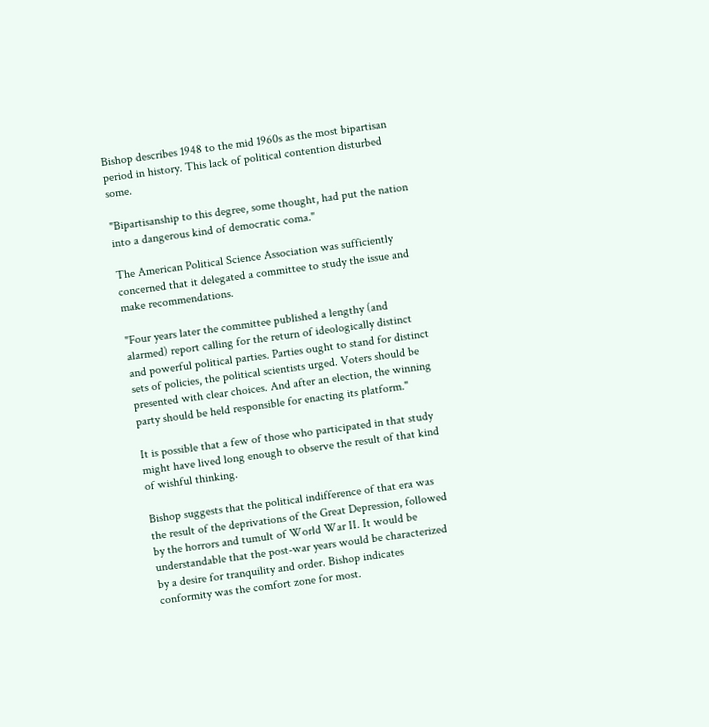Bishop describes 1948 to the mid 1960s as the most bipartisan period in history. This lack of political contention disturbed some.

"Bipartisanship to this degree, some thought, had put the nation into a dangerous kind of democratic coma."

The American Political Science Association was sufficiently concerned that it delegated a committee to study the issue and make recommendations.

"Four years later the committee published a lengthy (and alarmed) report calling for the return of ideologically distinct and powerful political parties. Parties ought to stand for distinct sets of policies, the political scientists urged. Voters should be presented with clear choices. And after an election, the winning party should be held responsible for enacting its platform."

It is possible that a few of those who participated in that study might have lived long enough to observe the result of that kind of wishful thinking.

Bishop suggests that the political indifference of that era was the result of the deprivations of the Great Depression, followed by the horrors and tumult of World War II. It would be understandable that the post-war years would be characterized by a desire for tranquility and order. Bishop indicates conformity was the comfort zone for most.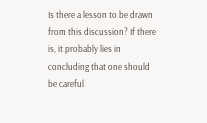Is there a lesson to be drawn from this discussion? If there is, it probably lies in concluding that one should be careful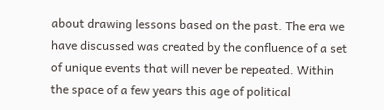about drawing lessons based on the past. The era we have discussed was created by the confluence of a set of unique events that will never be repeated. Within the space of a few years this age of political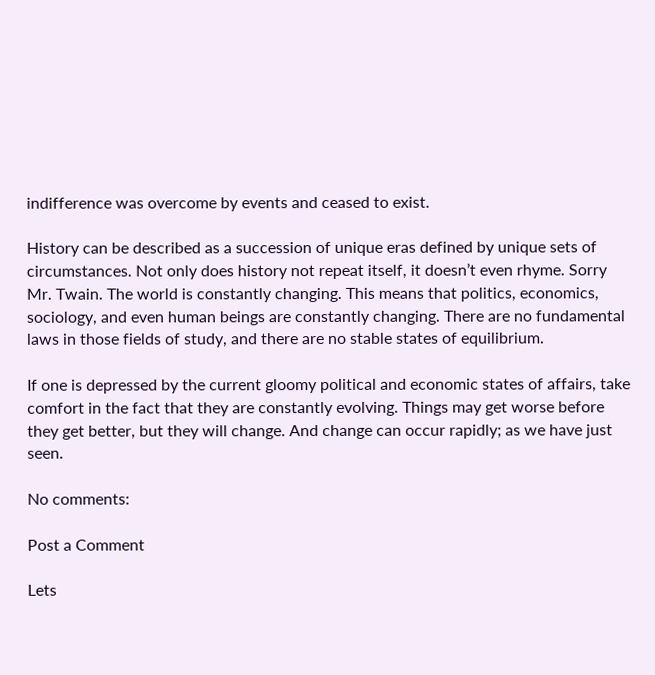indifference was overcome by events and ceased to exist.

History can be described as a succession of unique eras defined by unique sets of circumstances. Not only does history not repeat itself, it doesn’t even rhyme. Sorry Mr. Twain. The world is constantly changing. This means that politics, economics, sociology, and even human beings are constantly changing. There are no fundamental laws in those fields of study, and there are no stable states of equilibrium.

If one is depressed by the current gloomy political and economic states of affairs, take comfort in the fact that they are constantly evolving. Things may get worse before they get better, but they will change. And change can occur rapidly; as we have just seen.

No comments:

Post a Comment

Lets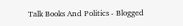Talk Books And Politics - Blogged